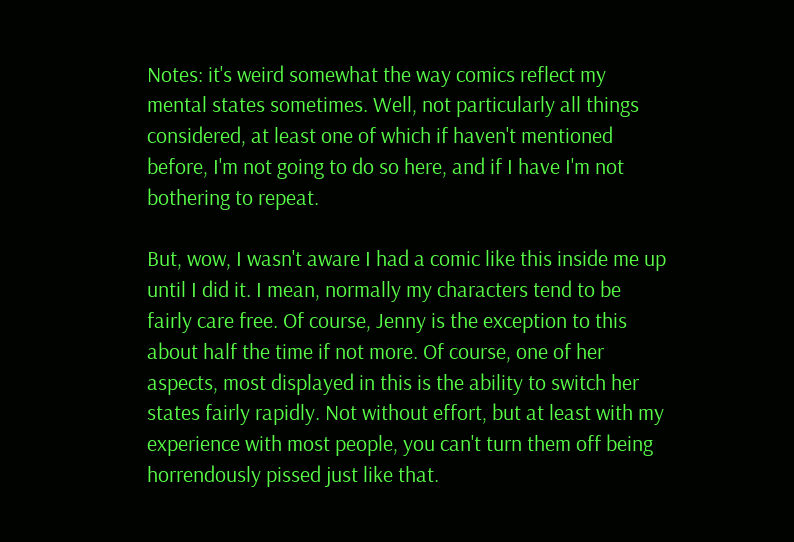Notes: it's weird somewhat the way comics reflect my mental states sometimes. Well, not particularly all things considered, at least one of which if haven't mentioned before, I'm not going to do so here, and if I have I'm not bothering to repeat.

But, wow, I wasn't aware I had a comic like this inside me up until I did it. I mean, normally my characters tend to be fairly care free. Of course, Jenny is the exception to this about half the time if not more. Of course, one of her aspects, most displayed in this is the ability to switch her states fairly rapidly. Not without effort, but at least with my experience with most people, you can't turn them off being horrendously pissed just like that.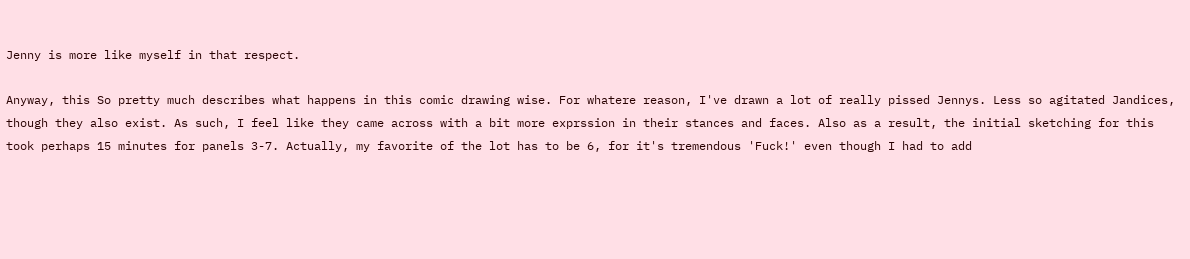Jenny is more like myself in that respect.

Anyway, this So pretty much describes what happens in this comic drawing wise. For whatere reason, I've drawn a lot of really pissed Jennys. Less so agitated Jandices, though they also exist. As such, I feel like they came across with a bit more exprssion in their stances and faces. Also as a result, the initial sketching for this took perhaps 15 minutes for panels 3-7. Actually, my favorite of the lot has to be 6, for it's tremendous 'Fuck!' even though I had to add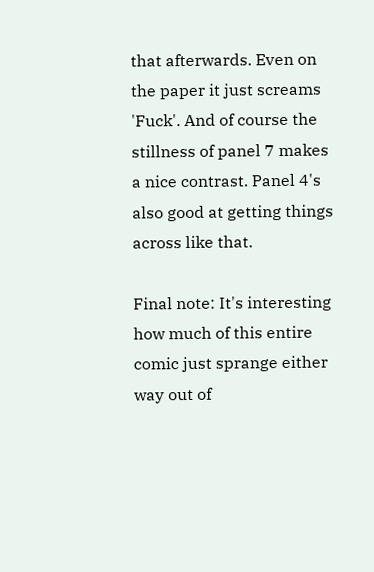that afterwards. Even on the paper it just screams 'Fuck'. And of course the stillness of panel 7 makes a nice contrast. Panel 4's also good at getting things across like that.

Final note: It's interesting how much of this entire comic just sprange either way out of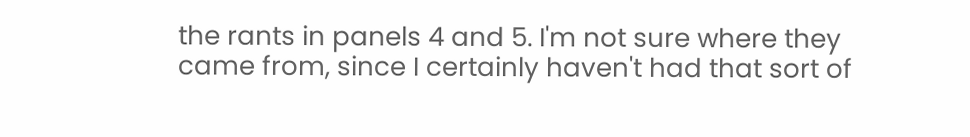the rants in panels 4 and 5. I'm not sure where they came from, since I certainly haven't had that sort of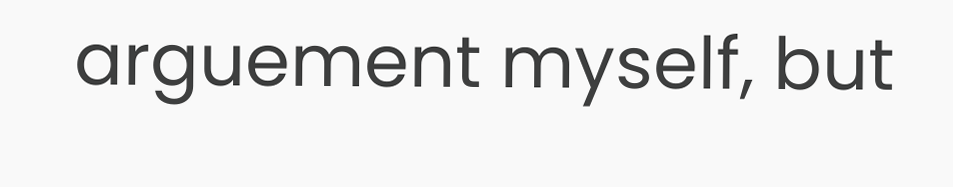arguement myself, but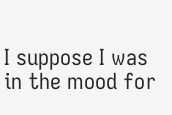I suppose I was in the mood for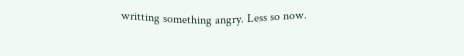writting something angry. Less so now.